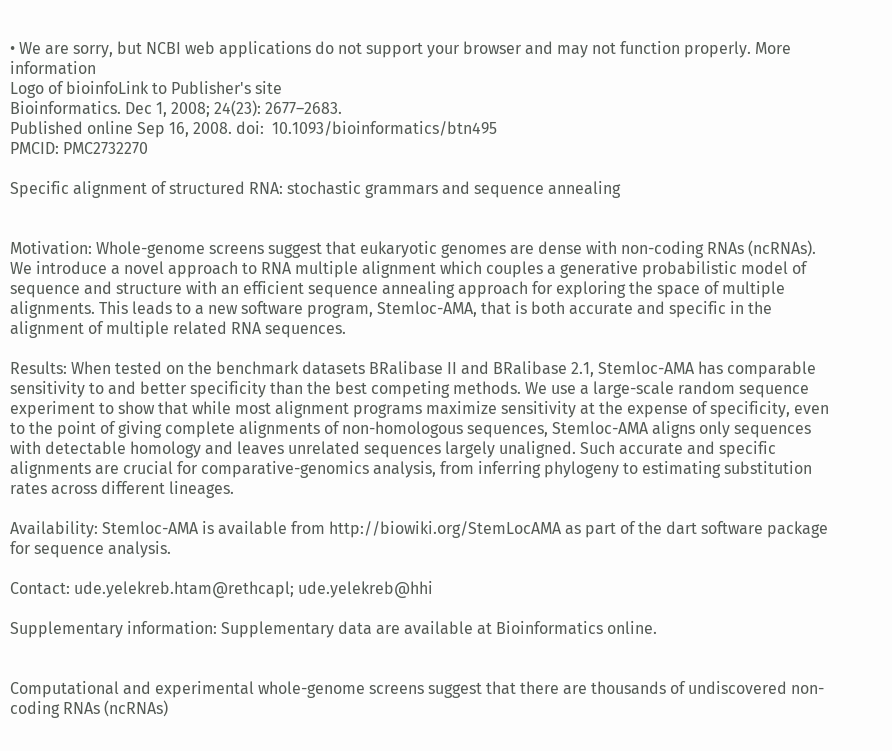• We are sorry, but NCBI web applications do not support your browser and may not function properly. More information
Logo of bioinfoLink to Publisher's site
Bioinformatics. Dec 1, 2008; 24(23): 2677–2683.
Published online Sep 16, 2008. doi:  10.1093/bioinformatics/btn495
PMCID: PMC2732270

Specific alignment of structured RNA: stochastic grammars and sequence annealing


Motivation: Whole-genome screens suggest that eukaryotic genomes are dense with non-coding RNAs (ncRNAs). We introduce a novel approach to RNA multiple alignment which couples a generative probabilistic model of sequence and structure with an efficient sequence annealing approach for exploring the space of multiple alignments. This leads to a new software program, Stemloc-AMA, that is both accurate and specific in the alignment of multiple related RNA sequences.

Results: When tested on the benchmark datasets BRalibase II and BRalibase 2.1, Stemloc-AMA has comparable sensitivity to and better specificity than the best competing methods. We use a large-scale random sequence experiment to show that while most alignment programs maximize sensitivity at the expense of specificity, even to the point of giving complete alignments of non-homologous sequences, Stemloc-AMA aligns only sequences with detectable homology and leaves unrelated sequences largely unaligned. Such accurate and specific alignments are crucial for comparative-genomics analysis, from inferring phylogeny to estimating substitution rates across different lineages.

Availability: Stemloc-AMA is available from http://biowiki.org/StemLocAMA as part of the dart software package for sequence analysis.

Contact: ude.yelekreb.htam@rethcapl; ude.yelekreb@hhi

Supplementary information: Supplementary data are available at Bioinformatics online.


Computational and experimental whole-genome screens suggest that there are thousands of undiscovered non-coding RNAs (ncRNAs)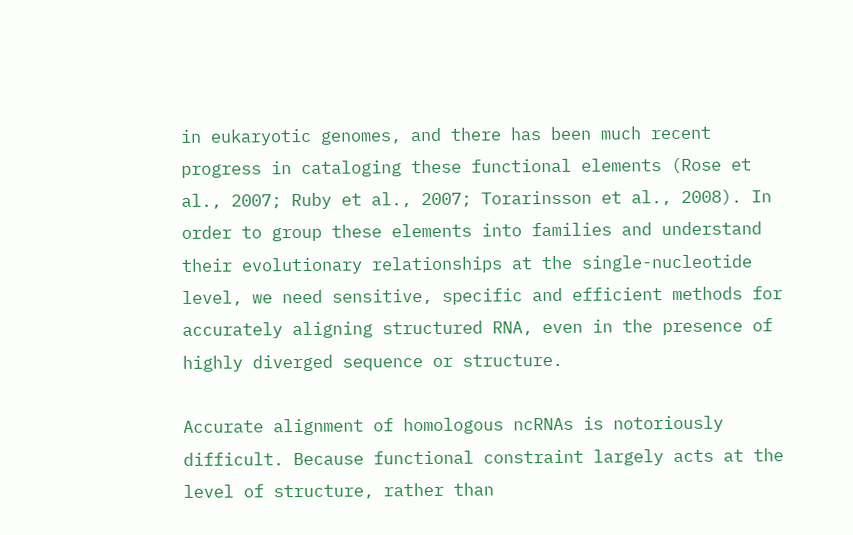in eukaryotic genomes, and there has been much recent progress in cataloging these functional elements (Rose et al., 2007; Ruby et al., 2007; Torarinsson et al., 2008). In order to group these elements into families and understand their evolutionary relationships at the single-nucleotide level, we need sensitive, specific and efficient methods for accurately aligning structured RNA, even in the presence of highly diverged sequence or structure.

Accurate alignment of homologous ncRNAs is notoriously difficult. Because functional constraint largely acts at the level of structure, rather than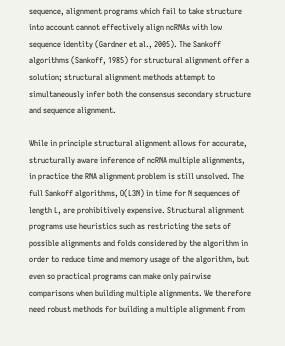sequence, alignment programs which fail to take structure into account cannot effectively align ncRNAs with low sequence identity (Gardner et al., 2005). The Sankoff algorithms (Sankoff, 1985) for structural alignment offer a solution; structural alignment methods attempt to simultaneously infer both the consensus secondary structure and sequence alignment.

While in principle structural alignment allows for accurate, structurally aware inference of ncRNA multiple alignments, in practice the RNA alignment problem is still unsolved. The full Sankoff algorithms, O(L3N) in time for N sequences of length L, are prohibitively expensive. Structural alignment programs use heuristics such as restricting the sets of possible alignments and folds considered by the algorithm in order to reduce time and memory usage of the algorithm, but even so practical programs can make only pairwise comparisons when building multiple alignments. We therefore need robust methods for building a multiple alignment from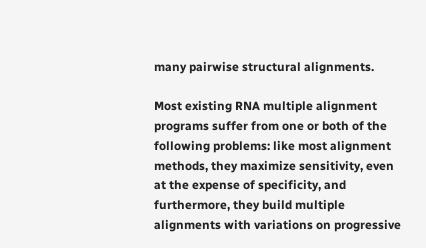many pairwise structural alignments.

Most existing RNA multiple alignment programs suffer from one or both of the following problems: like most alignment methods, they maximize sensitivity, even at the expense of specificity, and furthermore, they build multiple alignments with variations on progressive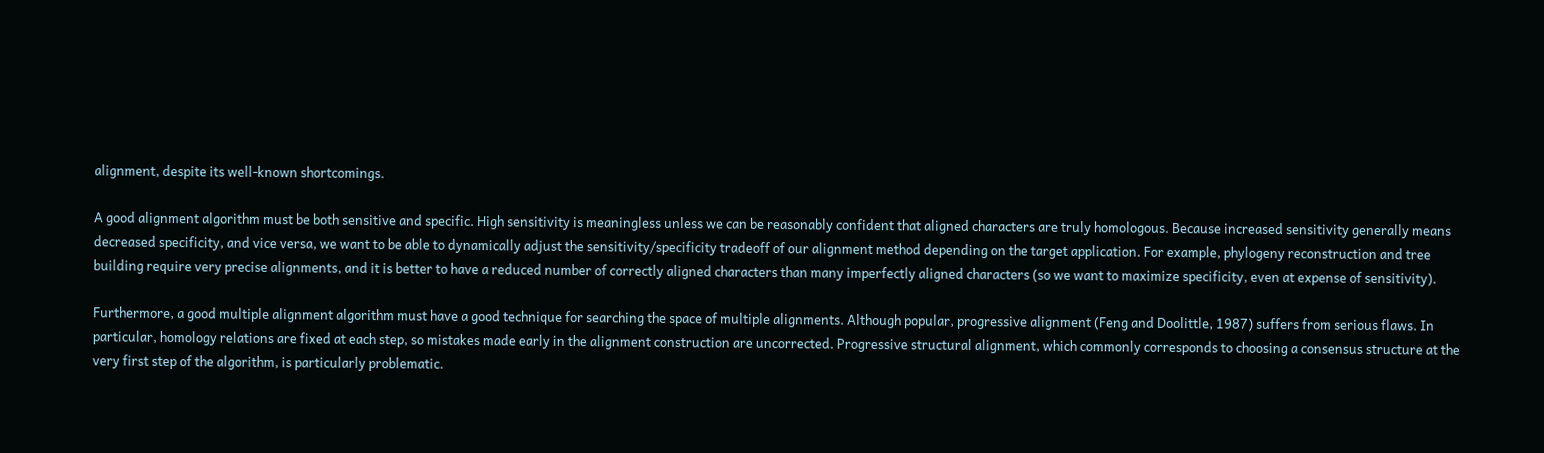alignment, despite its well-known shortcomings.

A good alignment algorithm must be both sensitive and specific. High sensitivity is meaningless unless we can be reasonably confident that aligned characters are truly homologous. Because increased sensitivity generally means decreased specificity, and vice versa, we want to be able to dynamically adjust the sensitivity/specificity tradeoff of our alignment method depending on the target application. For example, phylogeny reconstruction and tree building require very precise alignments, and it is better to have a reduced number of correctly aligned characters than many imperfectly aligned characters (so we want to maximize specificity, even at expense of sensitivity).

Furthermore, a good multiple alignment algorithm must have a good technique for searching the space of multiple alignments. Although popular, progressive alignment (Feng and Doolittle, 1987) suffers from serious flaws. In particular, homology relations are fixed at each step, so mistakes made early in the alignment construction are uncorrected. Progressive structural alignment, which commonly corresponds to choosing a consensus structure at the very first step of the algorithm, is particularly problematic.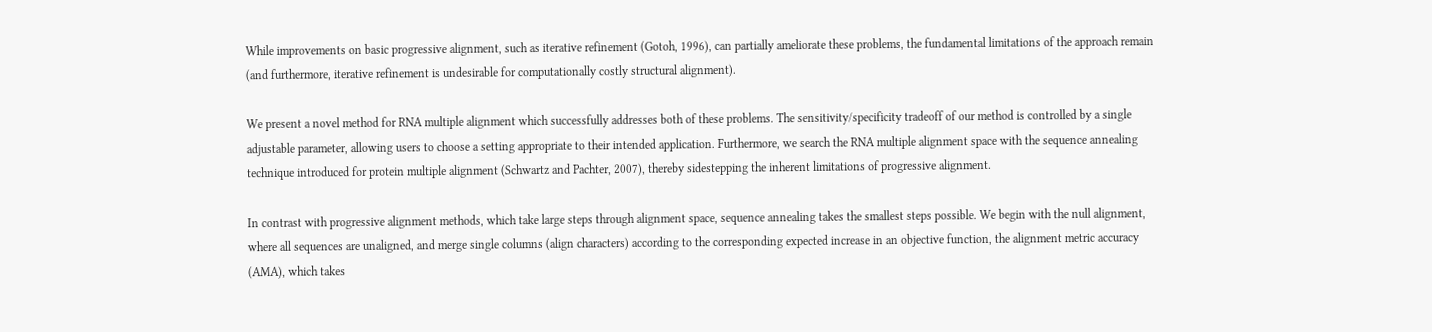While improvements on basic progressive alignment, such as iterative refinement (Gotoh, 1996), can partially ameliorate these problems, the fundamental limitations of the approach remain (and furthermore, iterative refinement is undesirable for computationally costly structural alignment).

We present a novel method for RNA multiple alignment which successfully addresses both of these problems. The sensitivity/specificity tradeoff of our method is controlled by a single adjustable parameter, allowing users to choose a setting appropriate to their intended application. Furthermore, we search the RNA multiple alignment space with the sequence annealing technique introduced for protein multiple alignment (Schwartz and Pachter, 2007), thereby sidestepping the inherent limitations of progressive alignment.

In contrast with progressive alignment methods, which take large steps through alignment space, sequence annealing takes the smallest steps possible. We begin with the null alignment, where all sequences are unaligned, and merge single columns (align characters) according to the corresponding expected increase in an objective function, the alignment metric accuracy (AMA), which takes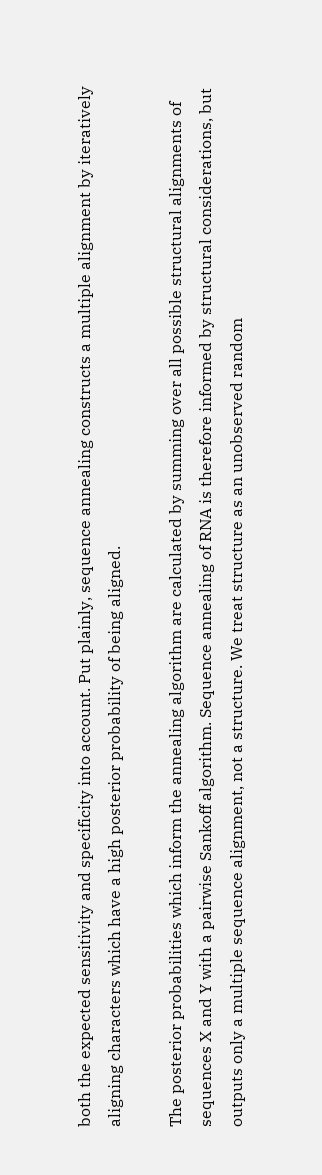both the expected sensitivity and specificity into account. Put plainly, sequence annealing constructs a multiple alignment by iteratively aligning characters which have a high posterior probability of being aligned.

The posterior probabilities which inform the annealing algorithm are calculated by summing over all possible structural alignments of sequences X and Y with a pairwise Sankoff algorithm. Sequence annealing of RNA is therefore informed by structural considerations, but outputs only a multiple sequence alignment, not a structure. We treat structure as an unobserved random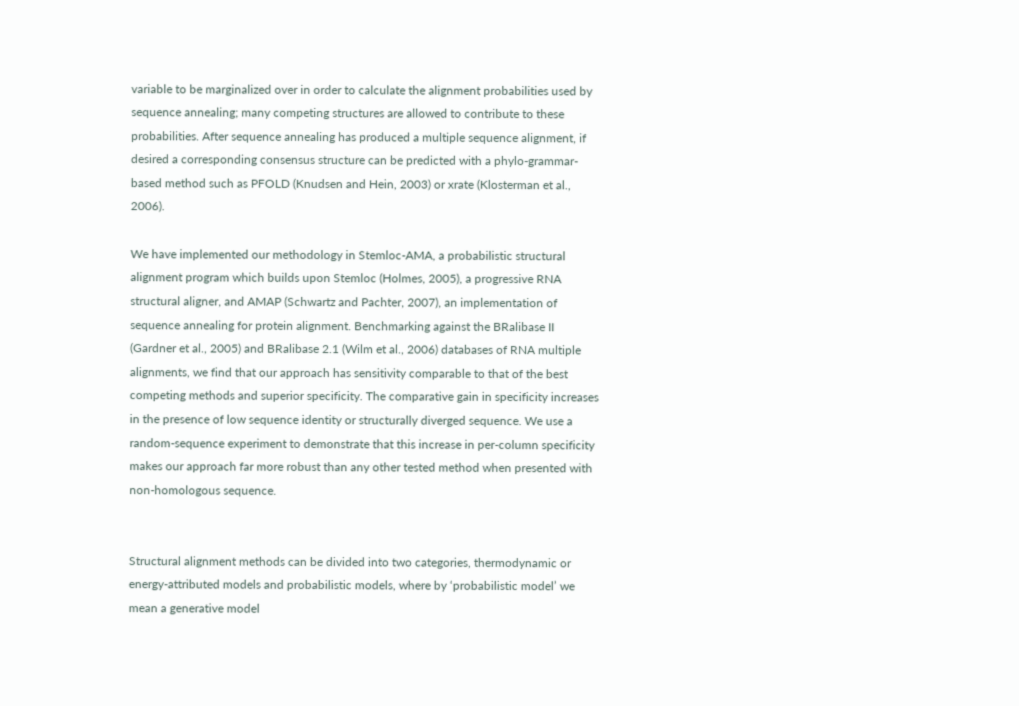variable to be marginalized over in order to calculate the alignment probabilities used by sequence annealing; many competing structures are allowed to contribute to these probabilities. After sequence annealing has produced a multiple sequence alignment, if desired a corresponding consensus structure can be predicted with a phylo-grammar-based method such as PFOLD (Knudsen and Hein, 2003) or xrate (Klosterman et al., 2006).

We have implemented our methodology in Stemloc-AMA, a probabilistic structural alignment program which builds upon Stemloc (Holmes, 2005), a progressive RNA structural aligner, and AMAP (Schwartz and Pachter, 2007), an implementation of sequence annealing for protein alignment. Benchmarking against the BRalibase II (Gardner et al., 2005) and BRalibase 2.1 (Wilm et al., 2006) databases of RNA multiple alignments, we find that our approach has sensitivity comparable to that of the best competing methods and superior specificity. The comparative gain in specificity increases in the presence of low sequence identity or structurally diverged sequence. We use a random-sequence experiment to demonstrate that this increase in per-column specificity makes our approach far more robust than any other tested method when presented with non-homologous sequence.


Structural alignment methods can be divided into two categories, thermodynamic or energy-attributed models and probabilistic models, where by ‘probabilistic model’ we mean a generative model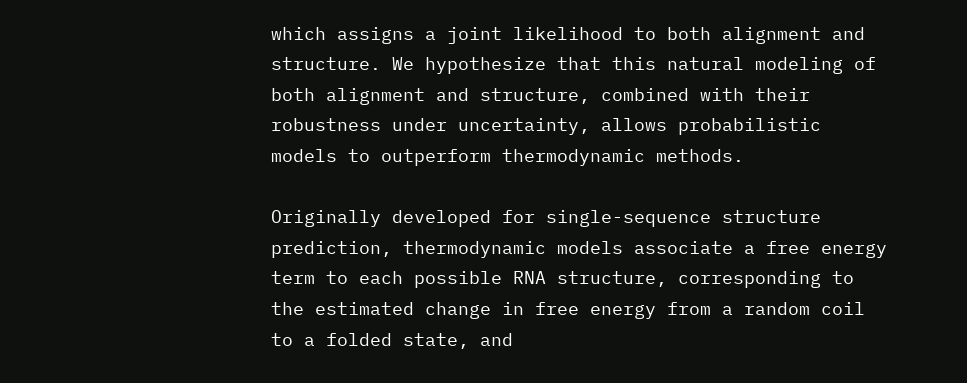which assigns a joint likelihood to both alignment and structure. We hypothesize that this natural modeling of both alignment and structure, combined with their robustness under uncertainty, allows probabilistic models to outperform thermodynamic methods.

Originally developed for single-sequence structure prediction, thermodynamic models associate a free energy term to each possible RNA structure, corresponding to the estimated change in free energy from a random coil to a folded state, and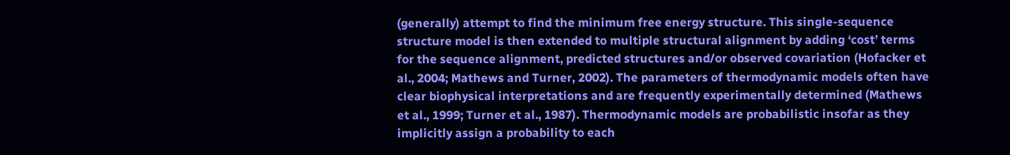(generally) attempt to find the minimum free energy structure. This single-sequence structure model is then extended to multiple structural alignment by adding ‘cost’ terms for the sequence alignment, predicted structures and/or observed covariation (Hofacker et al., 2004; Mathews and Turner, 2002). The parameters of thermodynamic models often have clear biophysical interpretations and are frequently experimentally determined (Mathews et al., 1999; Turner et al., 1987). Thermodynamic models are probabilistic insofar as they implicitly assign a probability to each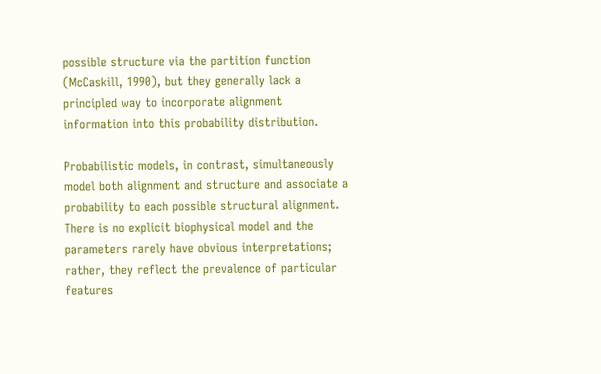possible structure via the partition function (McCaskill, 1990), but they generally lack a principled way to incorporate alignment information into this probability distribution.

Probabilistic models, in contrast, simultaneously model both alignment and structure and associate a probability to each possible structural alignment. There is no explicit biophysical model and the parameters rarely have obvious interpretations; rather, they reflect the prevalence of particular features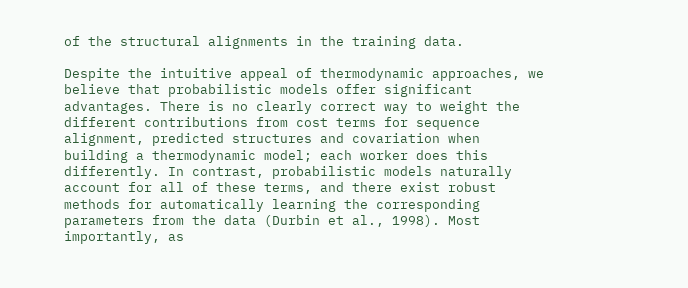of the structural alignments in the training data.

Despite the intuitive appeal of thermodynamic approaches, we believe that probabilistic models offer significant advantages. There is no clearly correct way to weight the different contributions from cost terms for sequence alignment, predicted structures and covariation when building a thermodynamic model; each worker does this differently. In contrast, probabilistic models naturally account for all of these terms, and there exist robust methods for automatically learning the corresponding parameters from the data (Durbin et al., 1998). Most importantly, as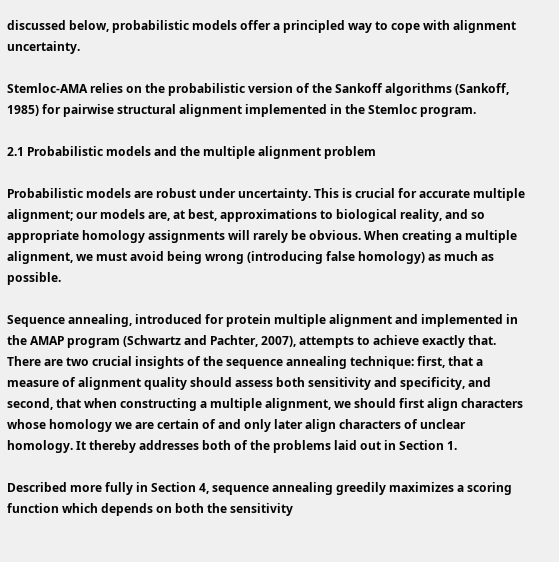discussed below, probabilistic models offer a principled way to cope with alignment uncertainty.

Stemloc-AMA relies on the probabilistic version of the Sankoff algorithms (Sankoff, 1985) for pairwise structural alignment implemented in the Stemloc program.

2.1 Probabilistic models and the multiple alignment problem

Probabilistic models are robust under uncertainty. This is crucial for accurate multiple alignment; our models are, at best, approximations to biological reality, and so appropriate homology assignments will rarely be obvious. When creating a multiple alignment, we must avoid being wrong (introducing false homology) as much as possible.

Sequence annealing, introduced for protein multiple alignment and implemented in the AMAP program (Schwartz and Pachter, 2007), attempts to achieve exactly that. There are two crucial insights of the sequence annealing technique: first, that a measure of alignment quality should assess both sensitivity and specificity, and second, that when constructing a multiple alignment, we should first align characters whose homology we are certain of and only later align characters of unclear homology. It thereby addresses both of the problems laid out in Section 1.

Described more fully in Section 4, sequence annealing greedily maximizes a scoring function which depends on both the sensitivity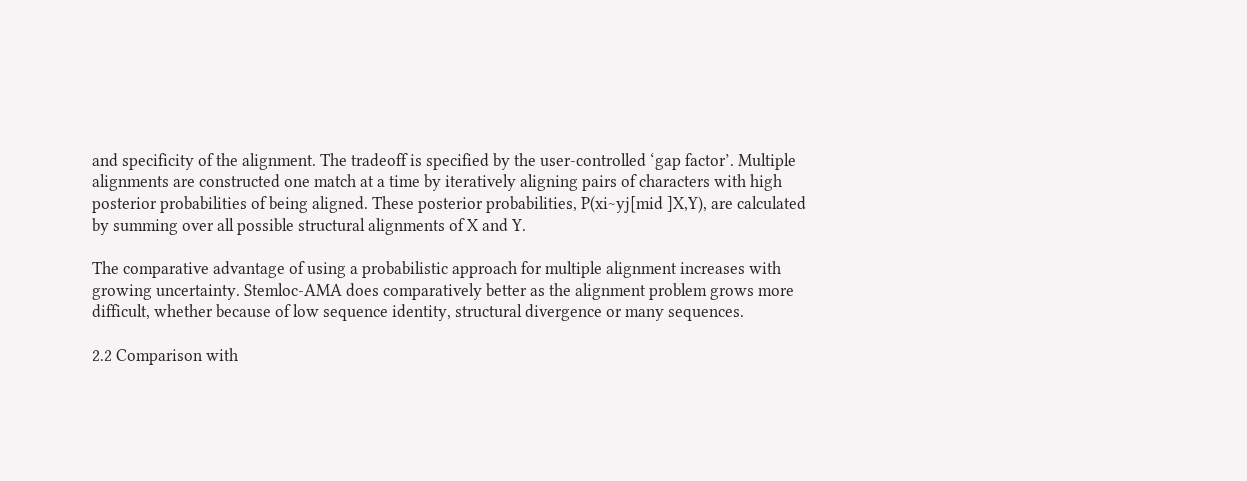and specificity of the alignment. The tradeoff is specified by the user-controlled ‘gap factor’. Multiple alignments are constructed one match at a time by iteratively aligning pairs of characters with high posterior probabilities of being aligned. These posterior probabilities, P(xi~yj[mid ]X,Y), are calculated by summing over all possible structural alignments of X and Y.

The comparative advantage of using a probabilistic approach for multiple alignment increases with growing uncertainty. Stemloc-AMA does comparatively better as the alignment problem grows more difficult, whether because of low sequence identity, structural divergence or many sequences.

2.2 Comparison with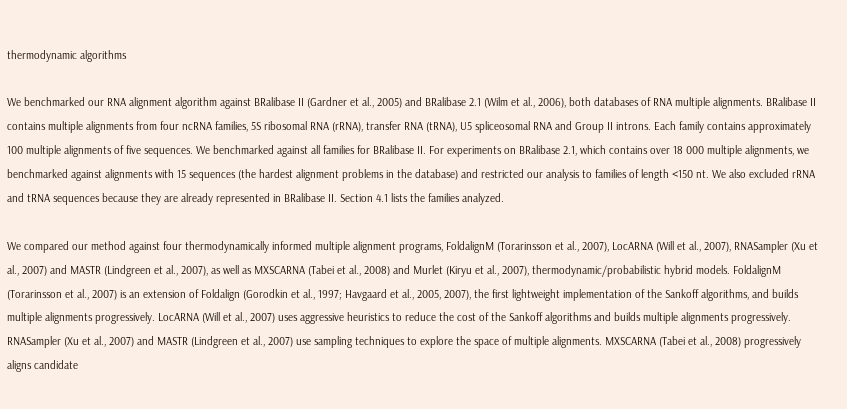thermodynamic algorithms

We benchmarked our RNA alignment algorithm against BRalibase II (Gardner et al., 2005) and BRalibase 2.1 (Wilm et al., 2006), both databases of RNA multiple alignments. BRalibase II contains multiple alignments from four ncRNA families, 5S ribosomal RNA (rRNA), transfer RNA (tRNA), U5 spliceosomal RNA and Group II introns. Each family contains approximately 100 multiple alignments of five sequences. We benchmarked against all families for BRalibase II. For experiments on BRalibase 2.1, which contains over 18 000 multiple alignments, we benchmarked against alignments with 15 sequences (the hardest alignment problems in the database) and restricted our analysis to families of length <150 nt. We also excluded rRNA and tRNA sequences because they are already represented in BRalibase II. Section 4.1 lists the families analyzed.

We compared our method against four thermodynamically informed multiple alignment programs, FoldalignM (Torarinsson et al., 2007), LocARNA (Will et al., 2007), RNASampler (Xu et al., 2007) and MASTR (Lindgreen et al., 2007), as well as MXSCARNA (Tabei et al., 2008) and Murlet (Kiryu et al., 2007), thermodynamic/probabilistic hybrid models. FoldalignM (Torarinsson et al., 2007) is an extension of Foldalign (Gorodkin et al., 1997; Havgaard et al., 2005, 2007), the first lightweight implementation of the Sankoff algorithms, and builds multiple alignments progressively. LocARNA (Will et al., 2007) uses aggressive heuristics to reduce the cost of the Sankoff algorithms and builds multiple alignments progressively. RNASampler (Xu et al., 2007) and MASTR (Lindgreen et al., 2007) use sampling techniques to explore the space of multiple alignments. MXSCARNA (Tabei et al., 2008) progressively aligns candidate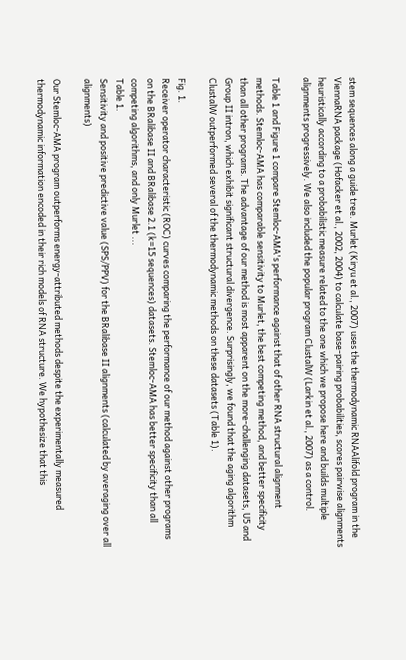stem sequences along a guide tree. Murlet (Kiryu et al., 2007) uses the thermodynamic RNAAlifold program in the ViennaRNA package (Hofacker et al., 2002, 2004) to calculate base-pairing probabilities, scores pairwise alignments heuristically according to a probabilistic measure related to the one which we propose here and builds multiple alignments progressively. We also included the popular program ClustalW (Larkin et al., 2007) as a control.

Table 1 and Figure 1 compare Stemloc-AMA's performance against that of other RNA structural alignment methods. Stemloc-AMA has comparable sensitivity to Murlet, the best competing method, and better specificity than all other programs. The advantage of our method is most apparent on the more-challenging datasets, U5 and Group II intron, which exhibit significant structural divergence. Surprisingly, we found that the aging algorithm ClustalW outperformed several of the thermodynamic methods on these datasets (Table 1).

Fig. 1.
Receiver operator characteristic (ROC) curves comparing the performance of our method against other programs on the BRalibase II and BRalibase 2.1 (k=15 sequences) datasets. Stemloc-AMA has better specificity than all competing algorithms, and only Murlet ...
Table 1.
Sensitivity and positive predictive value (SPS/PPV) for the BRalibase II alignments (calculated by averaging over all alignments)

Our Stemloc-AMA program outperforms energy-attributed methods despite the experimentally measured thermodynamic information encoded in their rich models of RNA structure. We hypothesize that this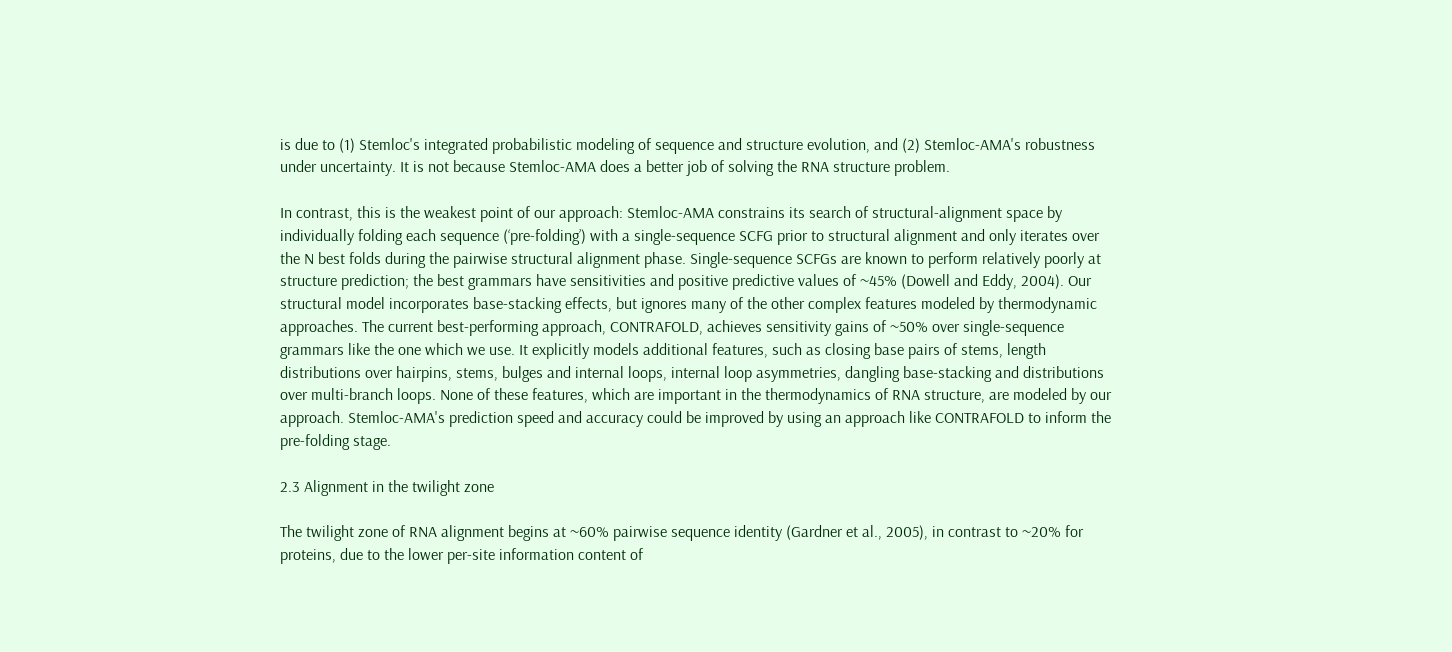is due to (1) Stemloc's integrated probabilistic modeling of sequence and structure evolution, and (2) Stemloc-AMA's robustness under uncertainty. It is not because Stemloc-AMA does a better job of solving the RNA structure problem.

In contrast, this is the weakest point of our approach: Stemloc-AMA constrains its search of structural-alignment space by individually folding each sequence (‘pre-folding’) with a single-sequence SCFG prior to structural alignment and only iterates over the N best folds during the pairwise structural alignment phase. Single-sequence SCFGs are known to perform relatively poorly at structure prediction; the best grammars have sensitivities and positive predictive values of ~45% (Dowell and Eddy, 2004). Our structural model incorporates base-stacking effects, but ignores many of the other complex features modeled by thermodynamic approaches. The current best-performing approach, CONTRAFOLD, achieves sensitivity gains of ~50% over single-sequence grammars like the one which we use. It explicitly models additional features, such as closing base pairs of stems, length distributions over hairpins, stems, bulges and internal loops, internal loop asymmetries, dangling base-stacking and distributions over multi-branch loops. None of these features, which are important in the thermodynamics of RNA structure, are modeled by our approach. Stemloc-AMA's prediction speed and accuracy could be improved by using an approach like CONTRAFOLD to inform the pre-folding stage.

2.3 Alignment in the twilight zone

The twilight zone of RNA alignment begins at ~60% pairwise sequence identity (Gardner et al., 2005), in contrast to ~20% for proteins, due to the lower per-site information content of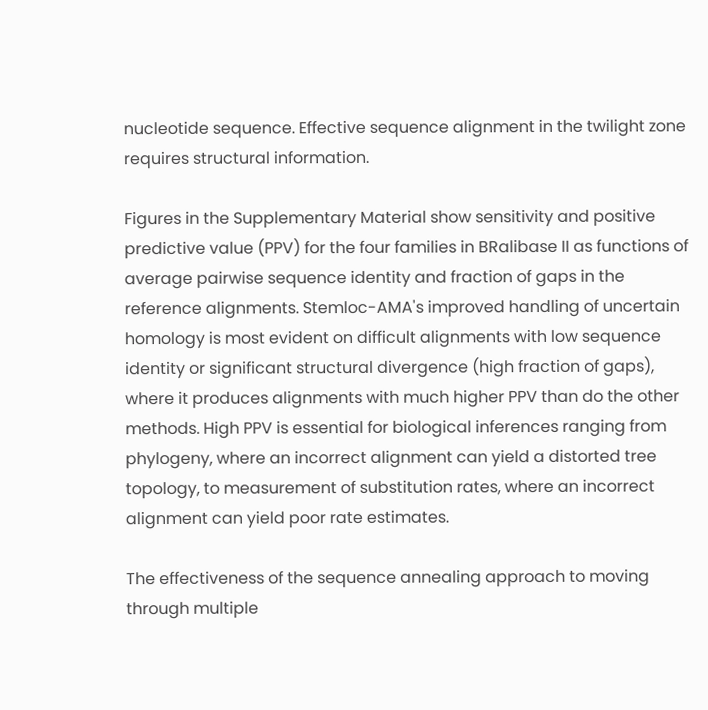nucleotide sequence. Effective sequence alignment in the twilight zone requires structural information.

Figures in the Supplementary Material show sensitivity and positive predictive value (PPV) for the four families in BRalibase II as functions of average pairwise sequence identity and fraction of gaps in the reference alignments. Stemloc-AMA's improved handling of uncertain homology is most evident on difficult alignments with low sequence identity or significant structural divergence (high fraction of gaps), where it produces alignments with much higher PPV than do the other methods. High PPV is essential for biological inferences ranging from phylogeny, where an incorrect alignment can yield a distorted tree topology, to measurement of substitution rates, where an incorrect alignment can yield poor rate estimates.

The effectiveness of the sequence annealing approach to moving through multiple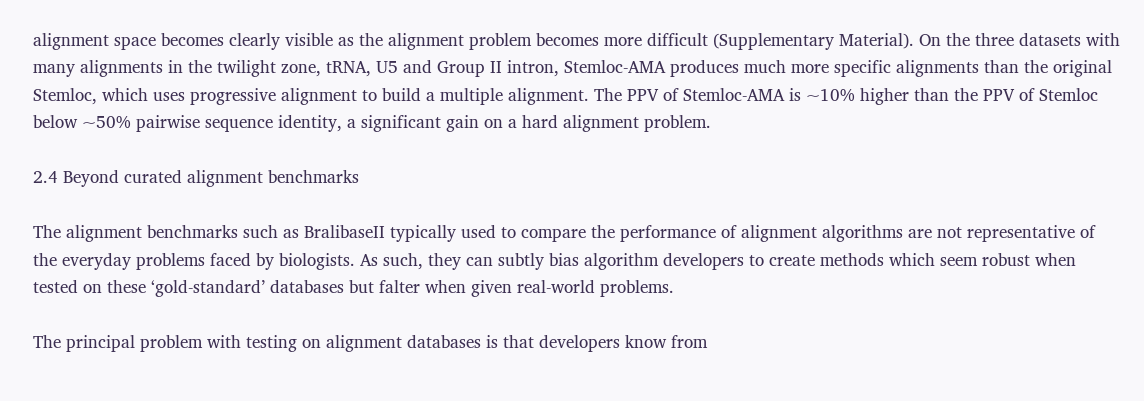alignment space becomes clearly visible as the alignment problem becomes more difficult (Supplementary Material). On the three datasets with many alignments in the twilight zone, tRNA, U5 and Group II intron, Stemloc-AMA produces much more specific alignments than the original Stemloc, which uses progressive alignment to build a multiple alignment. The PPV of Stemloc-AMA is ~10% higher than the PPV of Stemloc below ~50% pairwise sequence identity, a significant gain on a hard alignment problem.

2.4 Beyond curated alignment benchmarks

The alignment benchmarks such as BralibaseII typically used to compare the performance of alignment algorithms are not representative of the everyday problems faced by biologists. As such, they can subtly bias algorithm developers to create methods which seem robust when tested on these ‘gold-standard’ databases but falter when given real-world problems.

The principal problem with testing on alignment databases is that developers know from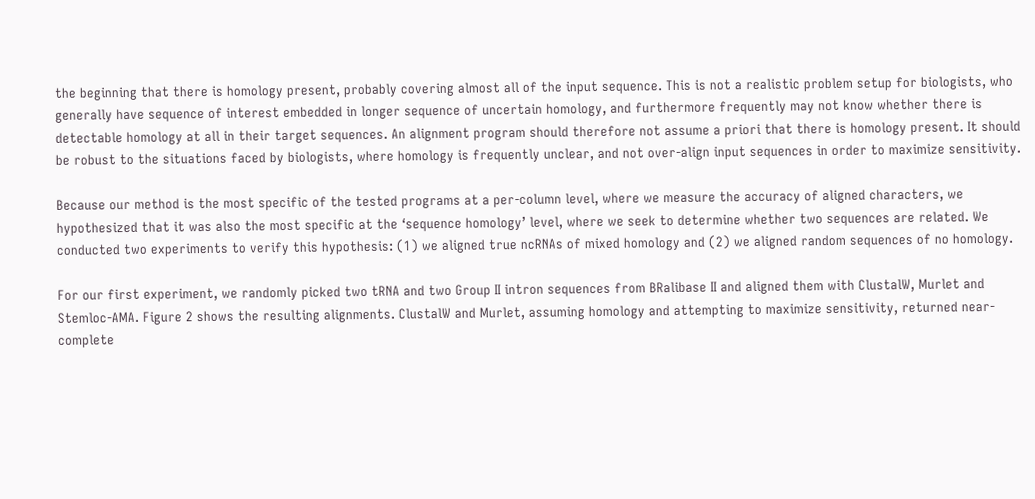the beginning that there is homology present, probably covering almost all of the input sequence. This is not a realistic problem setup for biologists, who generally have sequence of interest embedded in longer sequence of uncertain homology, and furthermore frequently may not know whether there is detectable homology at all in their target sequences. An alignment program should therefore not assume a priori that there is homology present. It should be robust to the situations faced by biologists, where homology is frequently unclear, and not over-align input sequences in order to maximize sensitivity.

Because our method is the most specific of the tested programs at a per-column level, where we measure the accuracy of aligned characters, we hypothesized that it was also the most specific at the ‘sequence homology’ level, where we seek to determine whether two sequences are related. We conducted two experiments to verify this hypothesis: (1) we aligned true ncRNAs of mixed homology and (2) we aligned random sequences of no homology.

For our first experiment, we randomly picked two tRNA and two Group II intron sequences from BRalibase II and aligned them with ClustalW, Murlet and Stemloc-AMA. Figure 2 shows the resulting alignments. ClustalW and Murlet, assuming homology and attempting to maximize sensitivity, returned near-complete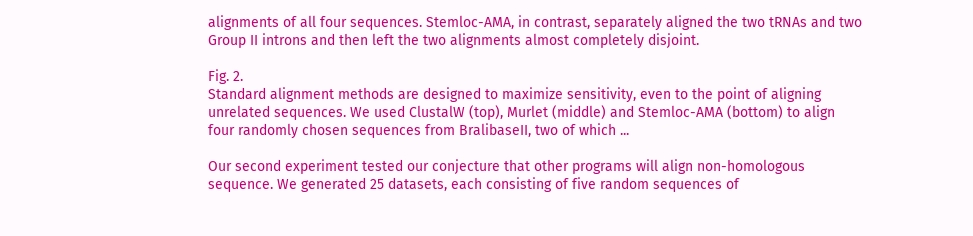alignments of all four sequences. Stemloc-AMA, in contrast, separately aligned the two tRNAs and two Group II introns and then left the two alignments almost completely disjoint.

Fig. 2.
Standard alignment methods are designed to maximize sensitivity, even to the point of aligning unrelated sequences. We used ClustalW (top), Murlet (middle) and Stemloc-AMA (bottom) to align four randomly chosen sequences from BralibaseII, two of which ...

Our second experiment tested our conjecture that other programs will align non-homologous sequence. We generated 25 datasets, each consisting of five random sequences of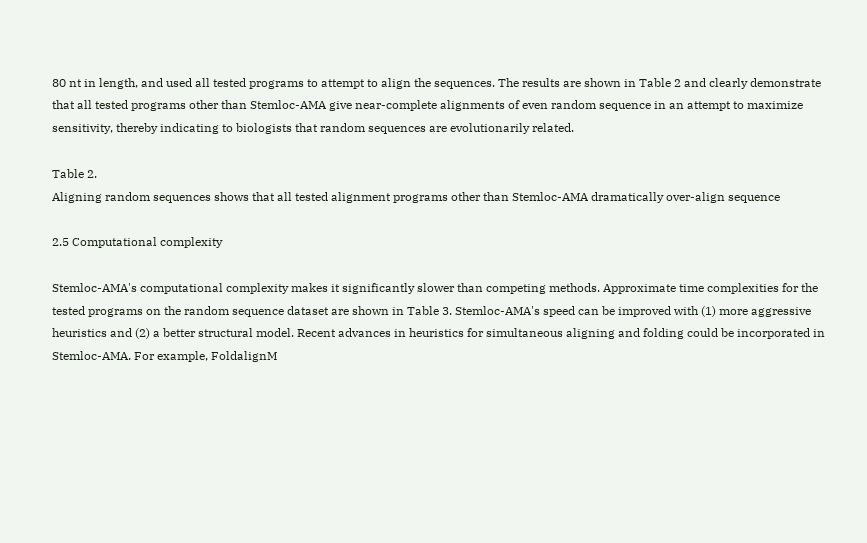80 nt in length, and used all tested programs to attempt to align the sequences. The results are shown in Table 2 and clearly demonstrate that all tested programs other than Stemloc-AMA give near-complete alignments of even random sequence in an attempt to maximize sensitivity, thereby indicating to biologists that random sequences are evolutionarily related.

Table 2.
Aligning random sequences shows that all tested alignment programs other than Stemloc-AMA dramatically over-align sequence

2.5 Computational complexity

Stemloc-AMA's computational complexity makes it significantly slower than competing methods. Approximate time complexities for the tested programs on the random sequence dataset are shown in Table 3. Stemloc-AMA's speed can be improved with (1) more aggressive heuristics and (2) a better structural model. Recent advances in heuristics for simultaneous aligning and folding could be incorporated in Stemloc-AMA. For example, FoldalignM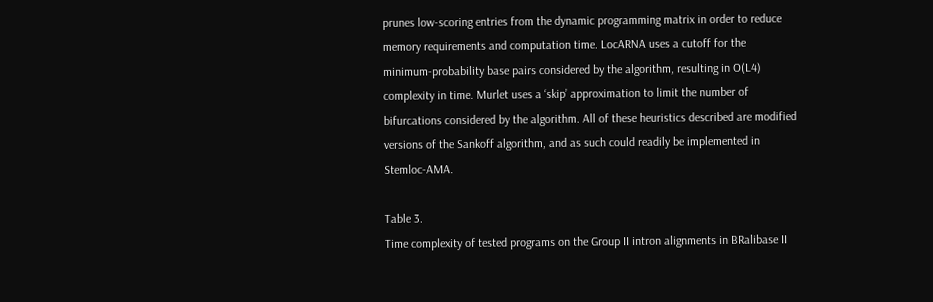prunes low-scoring entries from the dynamic programming matrix in order to reduce memory requirements and computation time. LocARNA uses a cutoff for the minimum-probability base pairs considered by the algorithm, resulting in O(L4) complexity in time. Murlet uses a ‘skip’ approximation to limit the number of bifurcations considered by the algorithm. All of these heuristics described are modified versions of the Sankoff algorithm, and as such could readily be implemented in Stemloc-AMA.

Table 3.
Time complexity of tested programs on the Group II intron alignments in BRalibase II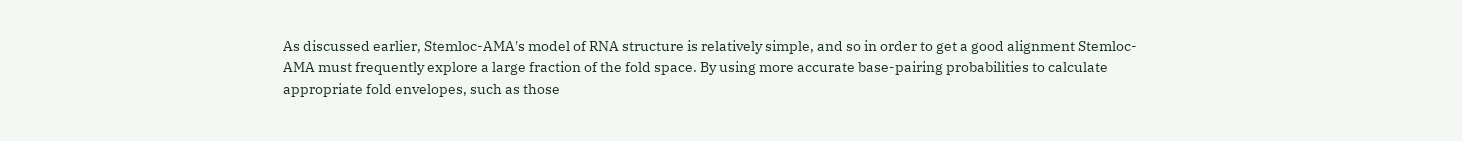As discussed earlier, Stemloc-AMA's model of RNA structure is relatively simple, and so in order to get a good alignment Stemloc-AMA must frequently explore a large fraction of the fold space. By using more accurate base-pairing probabilities to calculate appropriate fold envelopes, such as those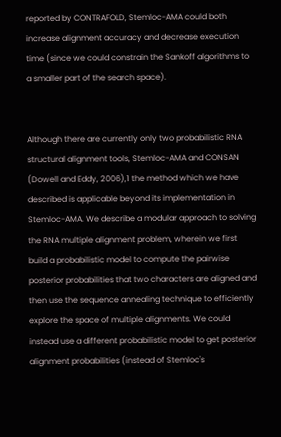reported by CONTRAFOLD, Stemloc-AMA could both increase alignment accuracy and decrease execution time (since we could constrain the Sankoff algorithms to a smaller part of the search space).


Although there are currently only two probabilistic RNA structural alignment tools, Stemloc-AMA and CONSAN (Dowell and Eddy, 2006),1 the method which we have described is applicable beyond its implementation in Stemloc-AMA. We describe a modular approach to solving the RNA multiple alignment problem, wherein we first build a probabilistic model to compute the pairwise posterior probabilities that two characters are aligned and then use the sequence annealing technique to efficiently explore the space of multiple alignments. We could instead use a different probabilistic model to get posterior alignment probabilities (instead of Stemloc's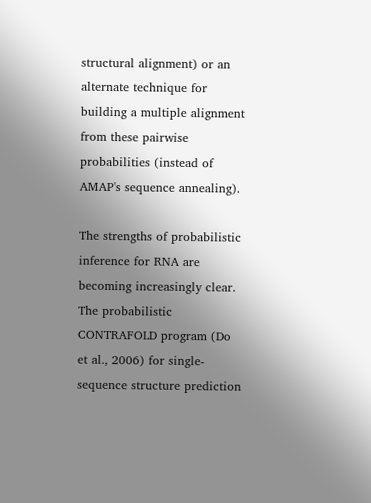structural alignment) or an alternate technique for building a multiple alignment from these pairwise probabilities (instead of AMAP's sequence annealing).

The strengths of probabilistic inference for RNA are becoming increasingly clear. The probabilistic CONTRAFOLD program (Do et al., 2006) for single-sequence structure prediction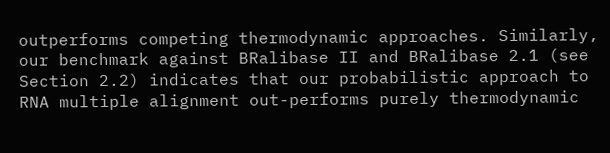outperforms competing thermodynamic approaches. Similarly, our benchmark against BRalibase II and BRalibase 2.1 (see Section 2.2) indicates that our probabilistic approach to RNA multiple alignment out-performs purely thermodynamic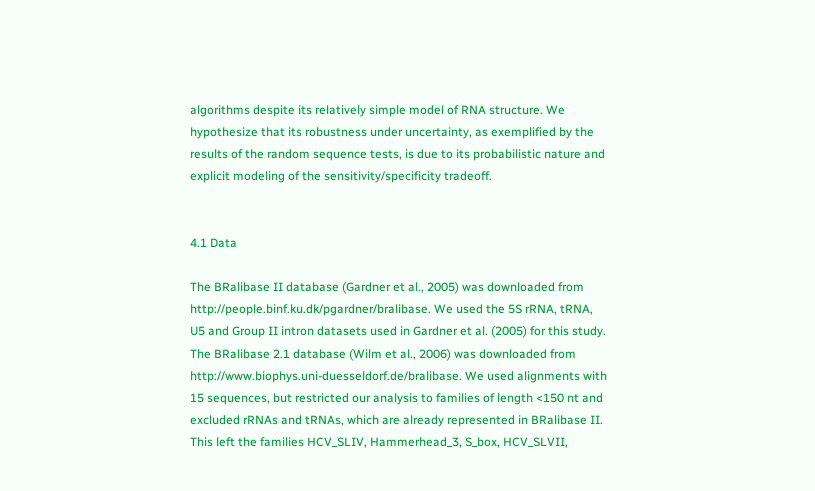algorithms despite its relatively simple model of RNA structure. We hypothesize that its robustness under uncertainty, as exemplified by the results of the random sequence tests, is due to its probabilistic nature and explicit modeling of the sensitivity/specificity tradeoff.


4.1 Data

The BRalibase II database (Gardner et al., 2005) was downloaded from http://people.binf.ku.dk/pgardner/bralibase. We used the 5S rRNA, tRNA, U5 and Group II intron datasets used in Gardner et al. (2005) for this study. The BRalibase 2.1 database (Wilm et al., 2006) was downloaded from http://www.biophys.uni-duesseldorf.de/bralibase. We used alignments with 15 sequences, but restricted our analysis to families of length <150 nt and excluded rRNAs and tRNAs, which are already represented in BRalibase II. This left the families HCV_SLIV, Hammerhead_3, S_box, HCV_SLVII,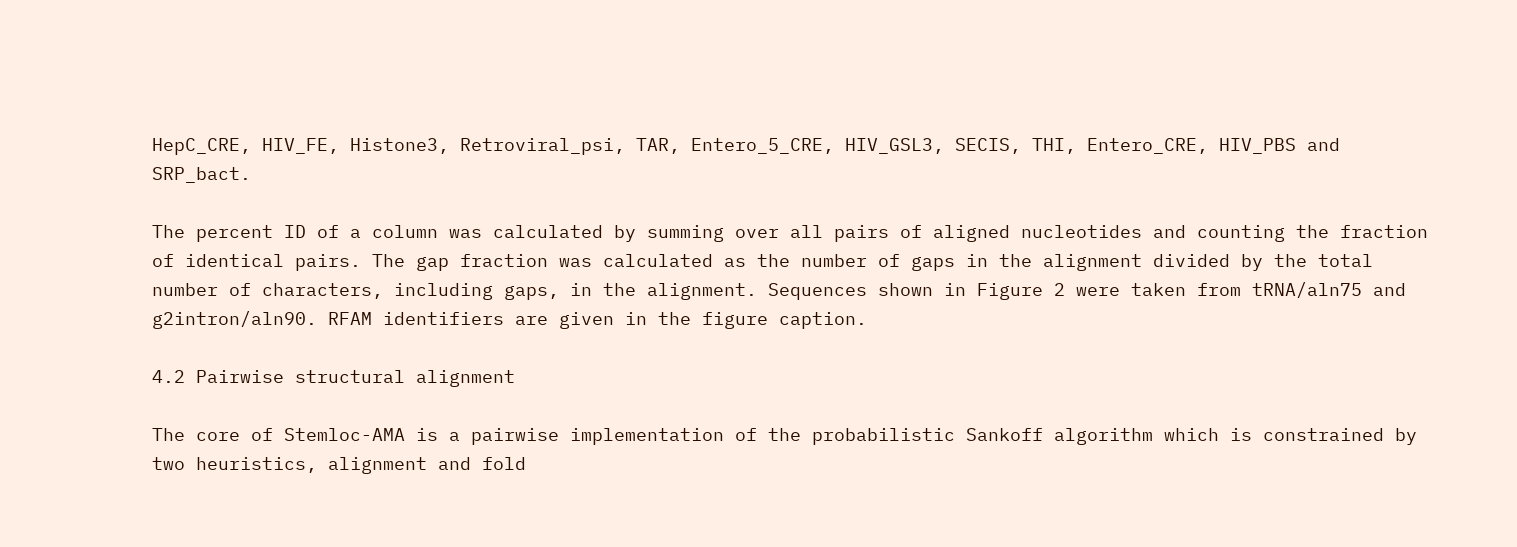HepC_CRE, HIV_FE, Histone3, Retroviral_psi, TAR, Entero_5_CRE, HIV_GSL3, SECIS, THI, Entero_CRE, HIV_PBS and SRP_bact.

The percent ID of a column was calculated by summing over all pairs of aligned nucleotides and counting the fraction of identical pairs. The gap fraction was calculated as the number of gaps in the alignment divided by the total number of characters, including gaps, in the alignment. Sequences shown in Figure 2 were taken from tRNA/aln75 and g2intron/aln90. RFAM identifiers are given in the figure caption.

4.2 Pairwise structural alignment

The core of Stemloc-AMA is a pairwise implementation of the probabilistic Sankoff algorithm which is constrained by two heuristics, alignment and fold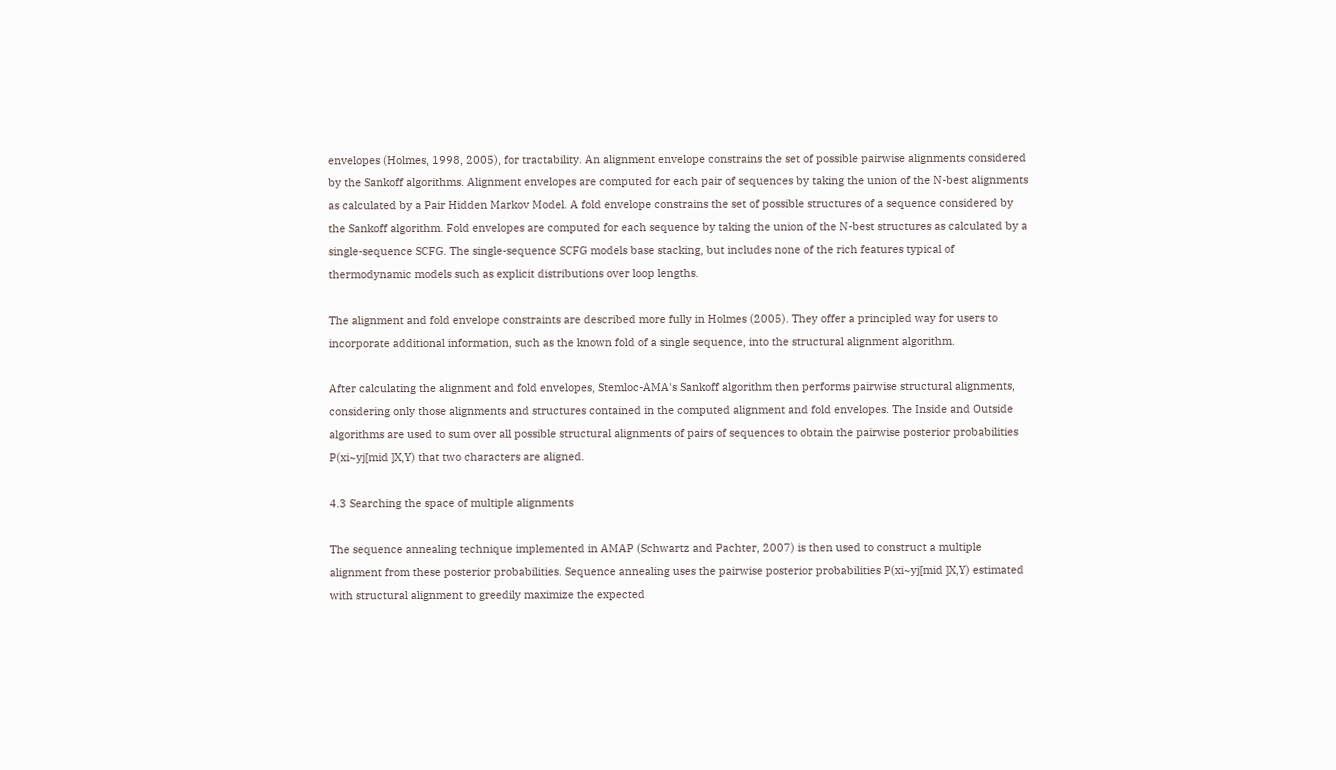envelopes (Holmes, 1998, 2005), for tractability. An alignment envelope constrains the set of possible pairwise alignments considered by the Sankoff algorithms. Alignment envelopes are computed for each pair of sequences by taking the union of the N-best alignments as calculated by a Pair Hidden Markov Model. A fold envelope constrains the set of possible structures of a sequence considered by the Sankoff algorithm. Fold envelopes are computed for each sequence by taking the union of the N-best structures as calculated by a single-sequence SCFG. The single-sequence SCFG models base stacking, but includes none of the rich features typical of thermodynamic models such as explicit distributions over loop lengths.

The alignment and fold envelope constraints are described more fully in Holmes (2005). They offer a principled way for users to incorporate additional information, such as the known fold of a single sequence, into the structural alignment algorithm.

After calculating the alignment and fold envelopes, Stemloc-AMA's Sankoff algorithm then performs pairwise structural alignments, considering only those alignments and structures contained in the computed alignment and fold envelopes. The Inside and Outside algorithms are used to sum over all possible structural alignments of pairs of sequences to obtain the pairwise posterior probabilities P(xi~yj[mid ]X,Y) that two characters are aligned.

4.3 Searching the space of multiple alignments

The sequence annealing technique implemented in AMAP (Schwartz and Pachter, 2007) is then used to construct a multiple alignment from these posterior probabilities. Sequence annealing uses the pairwise posterior probabilities P(xi~yj[mid ]X,Y) estimated with structural alignment to greedily maximize the expected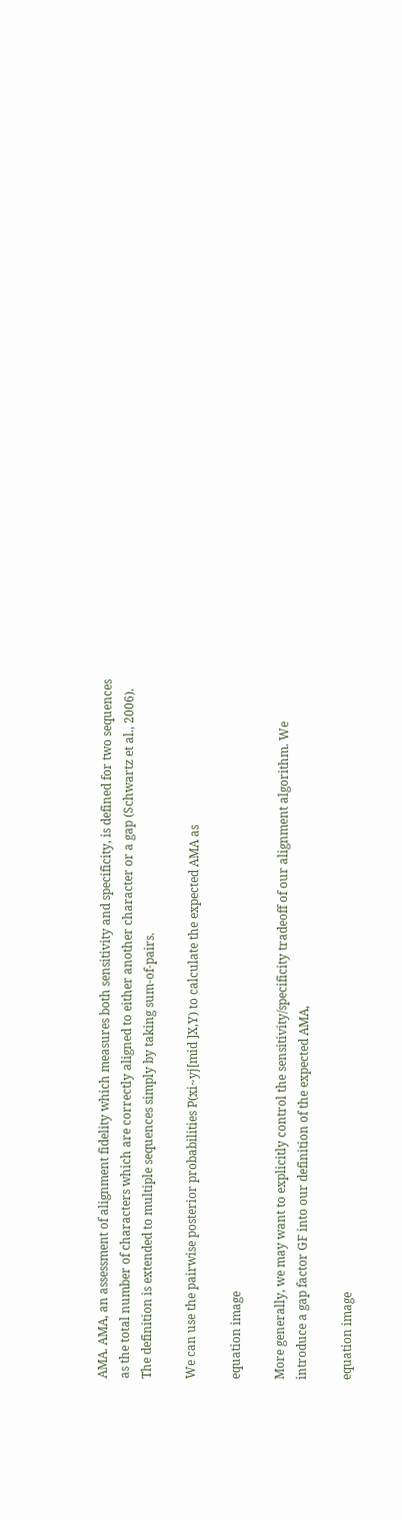AMA. AMA, an assessment of alignment fidelity which measures both sensitivity and specificity, is defined for two sequences as the total number of characters which are correctly aligned to either another character or a gap (Schwartz et al., 2006). The definition is extended to multiple sequences simply by taking sum-of-pairs.

We can use the pairwise posterior probabilities P(xi~yj[mid ]X,Y) to calculate the expected AMA as

equation image

More generally, we may want to explicitly control the sensitivity/specificity tradeoff of our alignment algorithm. We introduce a gap factor GF into our definition of the expected AMA,

equation image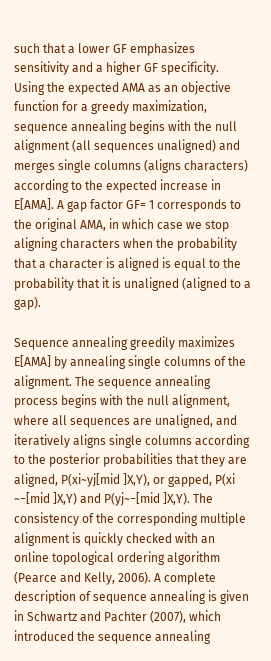such that a lower GF emphasizes sensitivity and a higher GF specificity. Using the expected AMA as an objective function for a greedy maximization, sequence annealing begins with the null alignment (all sequences unaligned) and merges single columns (aligns characters) according to the expected increase in E[AMA]. A gap factor GF= 1 corresponds to the original AMA, in which case we stop aligning characters when the probability that a character is aligned is equal to the probability that it is unaligned (aligned to a gap).

Sequence annealing greedily maximizes E[AMA] by annealing single columns of the alignment. The sequence annealing process begins with the null alignment, where all sequences are unaligned, and iteratively aligns single columns according to the posterior probabilities that they are aligned, P(xi~yj[mid ]X,Y), or gapped, P(xi ~−[mid ]X,Y) and P(yj~−[mid ]X,Y). The consistency of the corresponding multiple alignment is quickly checked with an online topological ordering algorithm (Pearce and Kelly, 2006). A complete description of sequence annealing is given in Schwartz and Pachter (2007), which introduced the sequence annealing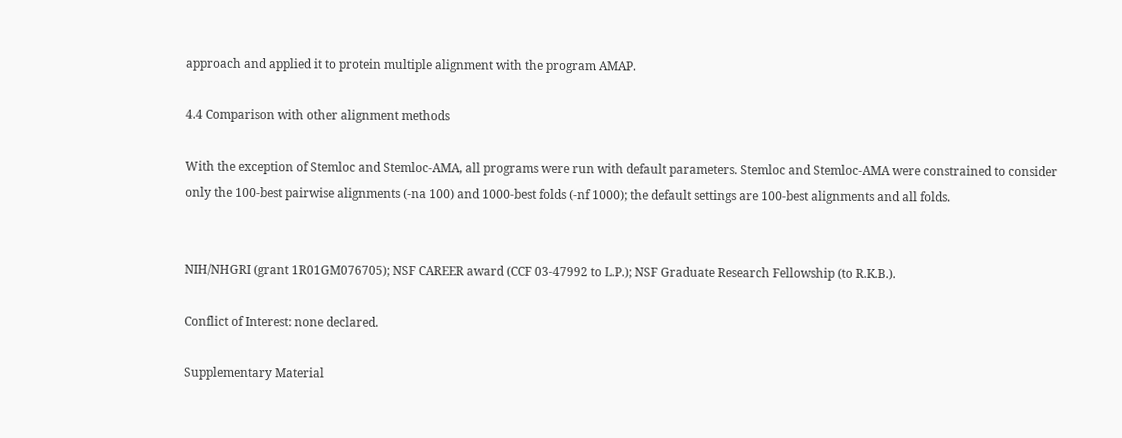approach and applied it to protein multiple alignment with the program AMAP.

4.4 Comparison with other alignment methods

With the exception of Stemloc and Stemloc-AMA, all programs were run with default parameters. Stemloc and Stemloc-AMA were constrained to consider only the 100-best pairwise alignments (-na 100) and 1000-best folds (-nf 1000); the default settings are 100-best alignments and all folds.


NIH/NHGRI (grant 1R01GM076705); NSF CAREER award (CCF 03-47992 to L.P.); NSF Graduate Research Fellowship (to R.K.B.).

Conflict of Interest: none declared.

Supplementary Material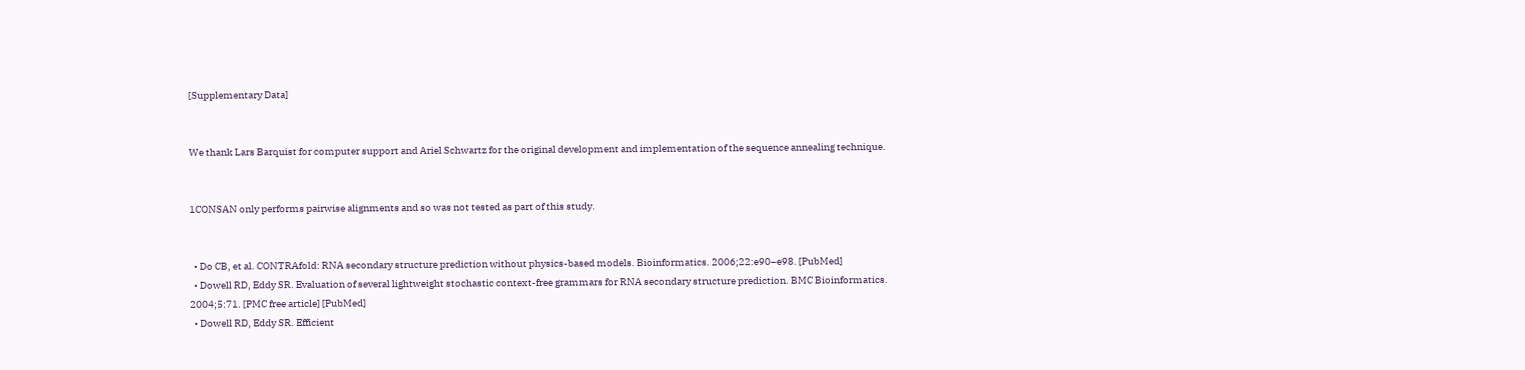[Supplementary Data]


We thank Lars Barquist for computer support and Ariel Schwartz for the original development and implementation of the sequence annealing technique.


1CONSAN only performs pairwise alignments and so was not tested as part of this study.


  • Do CB, et al. CONTRAfold: RNA secondary structure prediction without physics-based models. Bioinformatics. 2006;22:e90–e98. [PubMed]
  • Dowell RD, Eddy SR. Evaluation of several lightweight stochastic context-free grammars for RNA secondary structure prediction. BMC Bioinformatics. 2004;5:71. [PMC free article] [PubMed]
  • Dowell RD, Eddy SR. Efficient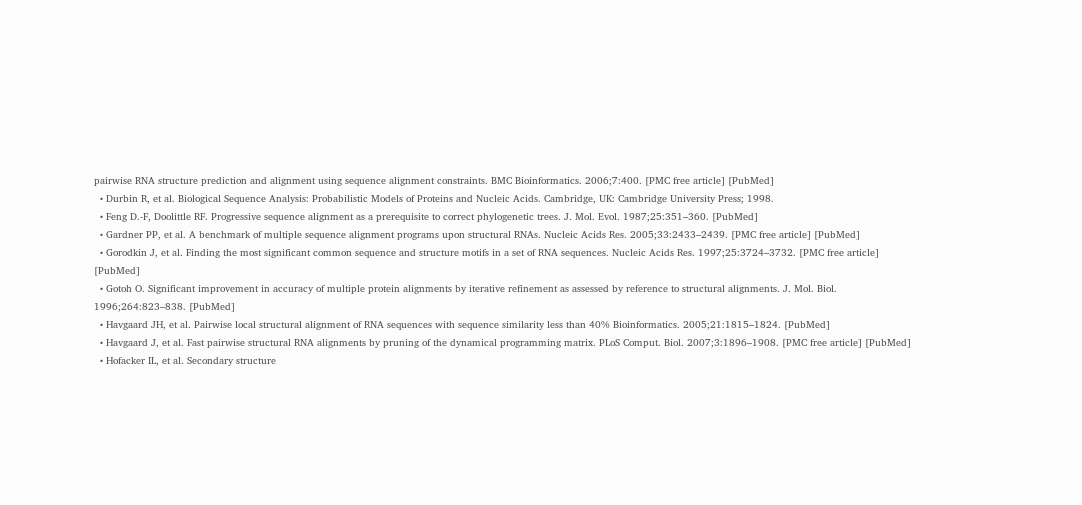pairwise RNA structure prediction and alignment using sequence alignment constraints. BMC Bioinformatics. 2006;7:400. [PMC free article] [PubMed]
  • Durbin R, et al. Biological Sequence Analysis: Probabilistic Models of Proteins and Nucleic Acids. Cambridge, UK: Cambridge University Press; 1998.
  • Feng D.-F, Doolittle RF. Progressive sequence alignment as a prerequisite to correct phylogenetic trees. J. Mol. Evol. 1987;25:351–360. [PubMed]
  • Gardner PP, et al. A benchmark of multiple sequence alignment programs upon structural RNAs. Nucleic Acids Res. 2005;33:2433–2439. [PMC free article] [PubMed]
  • Gorodkin J, et al. Finding the most significant common sequence and structure motifs in a set of RNA sequences. Nucleic Acids Res. 1997;25:3724–3732. [PMC free article] [PubMed]
  • Gotoh O. Significant improvement in accuracy of multiple protein alignments by iterative refinement as assessed by reference to structural alignments. J. Mol. Biol. 1996;264:823–838. [PubMed]
  • Havgaard JH, et al. Pairwise local structural alignment of RNA sequences with sequence similarity less than 40% Bioinformatics. 2005;21:1815–1824. [PubMed]
  • Havgaard J, et al. Fast pairwise structural RNA alignments by pruning of the dynamical programming matrix. PLoS Comput. Biol. 2007;3:1896–1908. [PMC free article] [PubMed]
  • Hofacker IL, et al. Secondary structure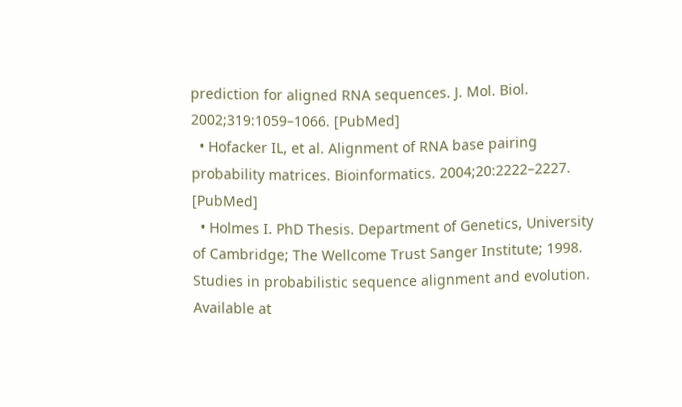prediction for aligned RNA sequences. J. Mol. Biol. 2002;319:1059–1066. [PubMed]
  • Hofacker IL, et al. Alignment of RNA base pairing probability matrices. Bioinformatics. 2004;20:2222–2227. [PubMed]
  • Holmes I. PhD Thesis. Department of Genetics, University of Cambridge; The Wellcome Trust Sanger Institute; 1998. Studies in probabilistic sequence alignment and evolution. Available at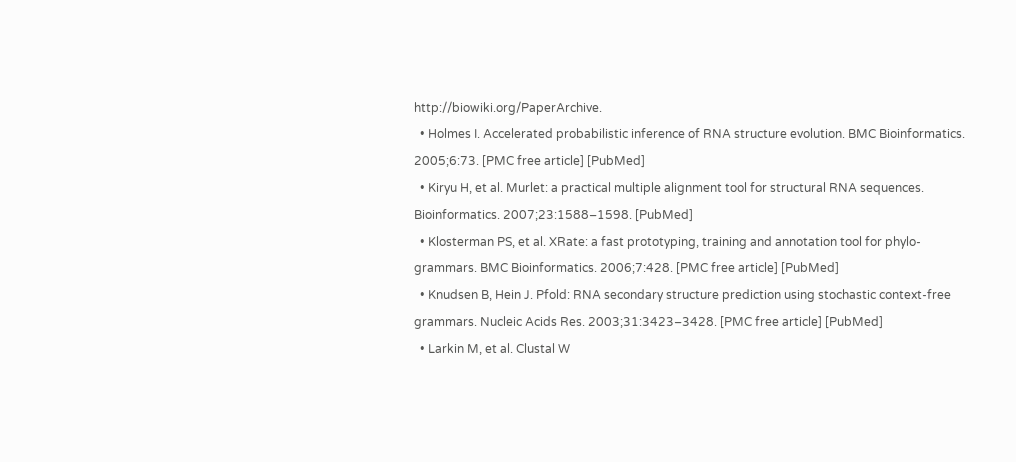http://biowiki.org/PaperArchive.
  • Holmes I. Accelerated probabilistic inference of RNA structure evolution. BMC Bioinformatics. 2005;6:73. [PMC free article] [PubMed]
  • Kiryu H, et al. Murlet: a practical multiple alignment tool for structural RNA sequences. Bioinformatics. 2007;23:1588–1598. [PubMed]
  • Klosterman PS, et al. XRate: a fast prototyping, training and annotation tool for phylo-grammars. BMC Bioinformatics. 2006;7:428. [PMC free article] [PubMed]
  • Knudsen B, Hein J. Pfold: RNA secondary structure prediction using stochastic context-free grammars. Nucleic Acids Res. 2003;31:3423–3428. [PMC free article] [PubMed]
  • Larkin M, et al. Clustal W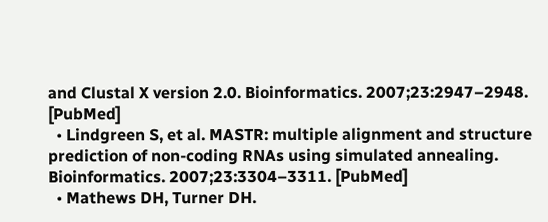and Clustal X version 2.0. Bioinformatics. 2007;23:2947–2948. [PubMed]
  • Lindgreen S, et al. MASTR: multiple alignment and structure prediction of non-coding RNAs using simulated annealing. Bioinformatics. 2007;23:3304–3311. [PubMed]
  • Mathews DH, Turner DH.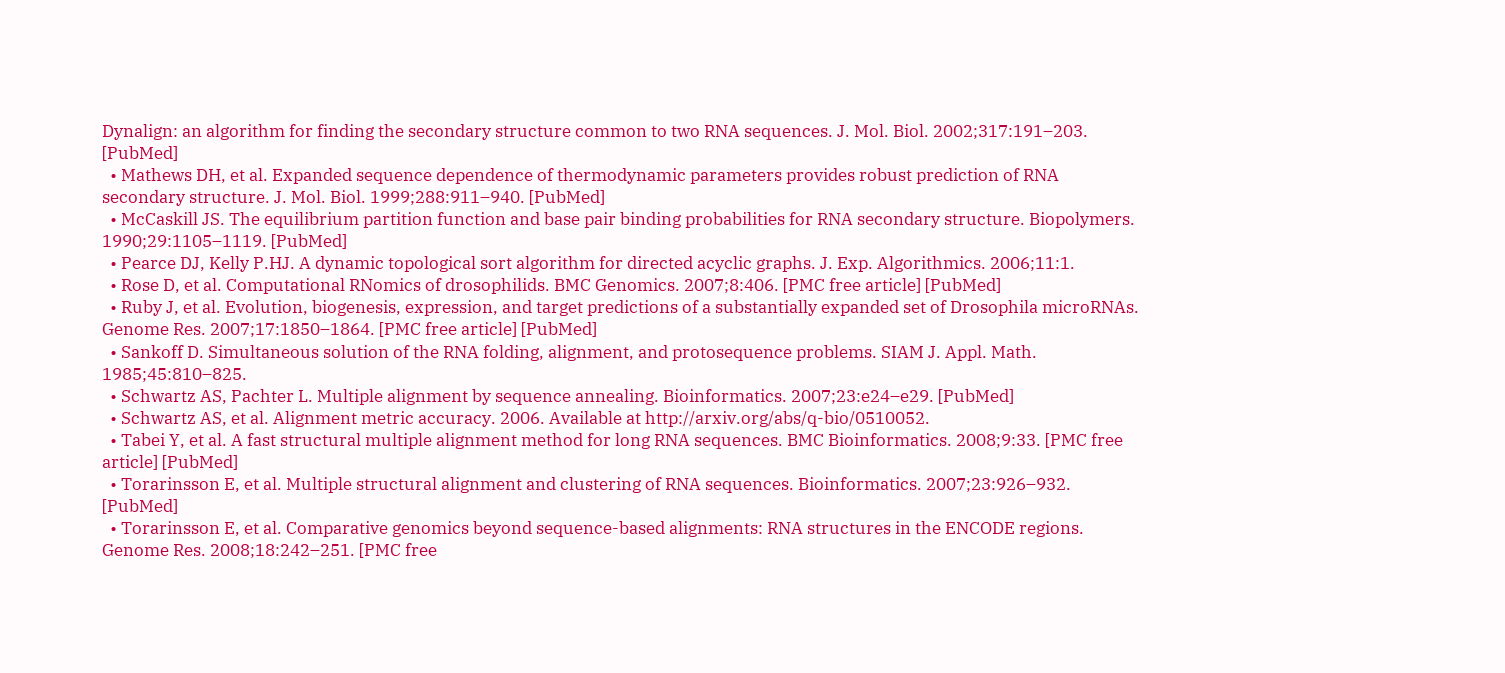Dynalign: an algorithm for finding the secondary structure common to two RNA sequences. J. Mol. Biol. 2002;317:191–203. [PubMed]
  • Mathews DH, et al. Expanded sequence dependence of thermodynamic parameters provides robust prediction of RNA secondary structure. J. Mol. Biol. 1999;288:911–940. [PubMed]
  • McCaskill JS. The equilibrium partition function and base pair binding probabilities for RNA secondary structure. Biopolymers. 1990;29:1105–1119. [PubMed]
  • Pearce DJ, Kelly P.HJ. A dynamic topological sort algorithm for directed acyclic graphs. J. Exp. Algorithmics. 2006;11:1.
  • Rose D, et al. Computational RNomics of drosophilids. BMC Genomics. 2007;8:406. [PMC free article] [PubMed]
  • Ruby J, et al. Evolution, biogenesis, expression, and target predictions of a substantially expanded set of Drosophila microRNAs. Genome Res. 2007;17:1850–1864. [PMC free article] [PubMed]
  • Sankoff D. Simultaneous solution of the RNA folding, alignment, and protosequence problems. SIAM J. Appl. Math. 1985;45:810–825.
  • Schwartz AS, Pachter L. Multiple alignment by sequence annealing. Bioinformatics. 2007;23:e24–e29. [PubMed]
  • Schwartz AS, et al. Alignment metric accuracy. 2006. Available at http://arxiv.org/abs/q-bio/0510052.
  • Tabei Y, et al. A fast structural multiple alignment method for long RNA sequences. BMC Bioinformatics. 2008;9:33. [PMC free article] [PubMed]
  • Torarinsson E, et al. Multiple structural alignment and clustering of RNA sequences. Bioinformatics. 2007;23:926–932. [PubMed]
  • Torarinsson E, et al. Comparative genomics beyond sequence-based alignments: RNA structures in the ENCODE regions. Genome Res. 2008;18:242–251. [PMC free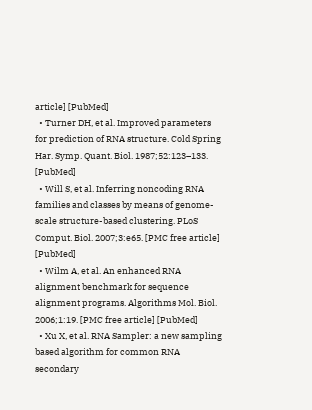article] [PubMed]
  • Turner DH, et al. Improved parameters for prediction of RNA structure. Cold Spring Har. Symp. Quant. Biol. 1987;52:123–133. [PubMed]
  • Will S, et al. Inferring noncoding RNA families and classes by means of genome-scale structure-based clustering. PLoS Comput. Biol. 2007;3:e65. [PMC free article] [PubMed]
  • Wilm A, et al. An enhanced RNA alignment benchmark for sequence alignment programs. Algorithms Mol. Biol. 2006;1:19. [PMC free article] [PubMed]
  • Xu X, et al. RNA Sampler: a new sampling based algorithm for common RNA secondary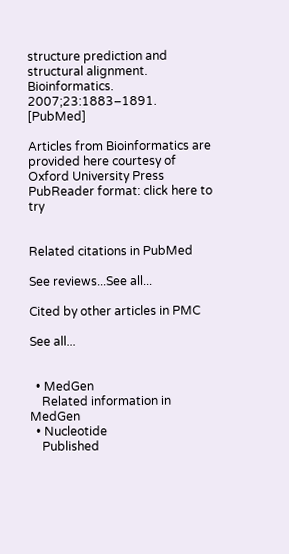structure prediction and structural alignment. Bioinformatics. 2007;23:1883–1891. [PubMed]

Articles from Bioinformatics are provided here courtesy of Oxford University Press
PubReader format: click here to try


Related citations in PubMed

See reviews...See all...

Cited by other articles in PMC

See all...


  • MedGen
    Related information in MedGen
  • Nucleotide
    Published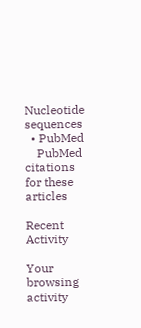Nucleotide sequences
  • PubMed
    PubMed citations for these articles

Recent Activity

Your browsing activity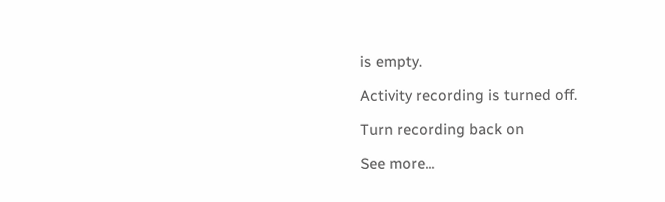is empty.

Activity recording is turned off.

Turn recording back on

See more...